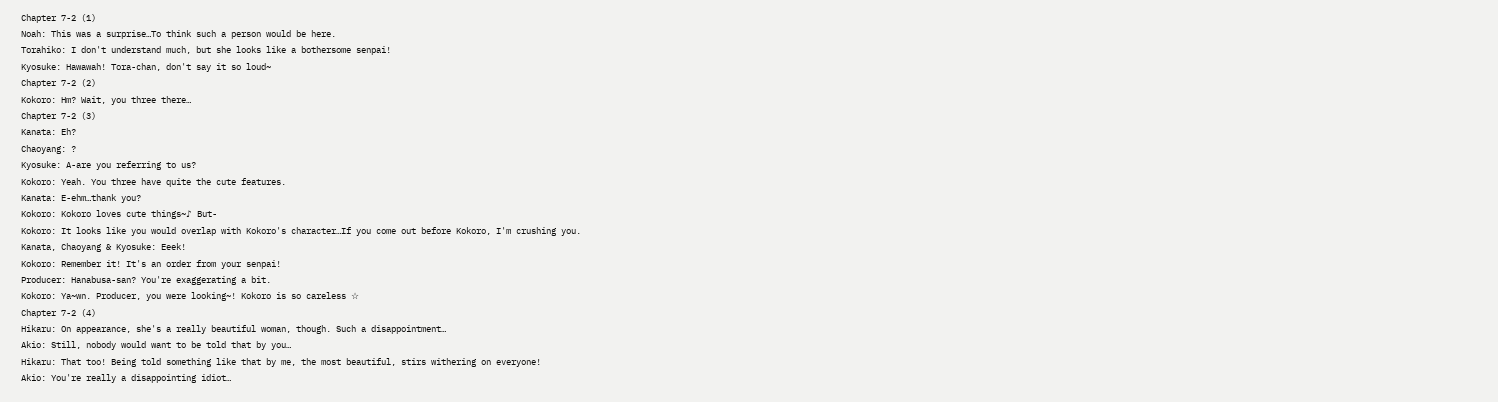Chapter 7-2 (1)
Noah: This was a surprise…To think such a person would be here.
Torahiko: I don't understand much, but she looks like a bothersome senpai!
Kyosuke: Hawawah! Tora-chan, don't say it so loud~
Chapter 7-2 (2)
Kokoro: Hm? Wait, you three there…
Chapter 7-2 (3)
Kanata: Eh?
Chaoyang: ?
Kyosuke: A-are you referring to us?
Kokoro: Yeah. You three have quite the cute features.
Kanata: E-ehm…thank you?
Kokoro: Kokoro loves cute things~♪ But-
Kokoro: It looks like you would overlap with Kokoro's character…If you come out before Kokoro, I'm crushing you.
Kanata, Chaoyang & Kyosuke: Eeek!
Kokoro: Remember it! It's an order from your senpai!
Producer: Hanabusa-san? You're exaggerating a bit.
Kokoro: Ya~wn. Producer, you were looking~! Kokoro is so careless ☆
Chapter 7-2 (4)
Hikaru: On appearance, she's a really beautiful woman, though. Such a disappointment…
Akio: Still, nobody would want to be told that by you…
Hikaru: That too! Being told something like that by me, the most beautiful, stirs withering on everyone!
Akio: You're really a disappointing idiot…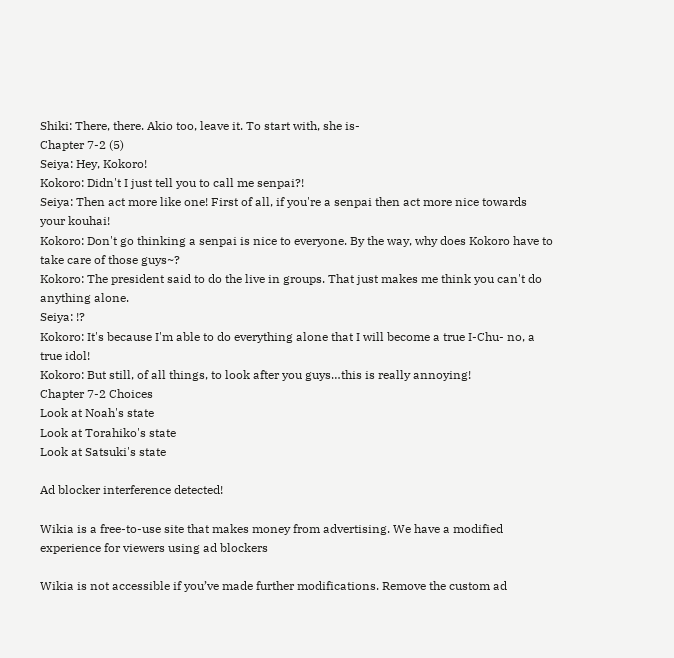Shiki: There, there. Akio too, leave it. To start with, she is-
Chapter 7-2 (5)
Seiya: Hey, Kokoro!
Kokoro: Didn't I just tell you to call me senpai?!
Seiya: Then act more like one! First of all, if you're a senpai then act more nice towards your kouhai!
Kokoro: Don't go thinking a senpai is nice to everyone. By the way, why does Kokoro have to take care of those guys~?
Kokoro: The president said to do the live in groups. That just makes me think you can't do anything alone.
Seiya: !?
Kokoro: It's because I'm able to do everything alone that I will become a true I-Chu- no, a true idol!
Kokoro: But still, of all things, to look after you guys…this is really annoying!
Chapter 7-2 Choices
Look at Noah's state
Look at Torahiko's state
Look at Satsuki's state

Ad blocker interference detected!

Wikia is a free-to-use site that makes money from advertising. We have a modified experience for viewers using ad blockers

Wikia is not accessible if you’ve made further modifications. Remove the custom ad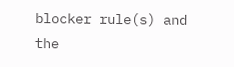blocker rule(s) and the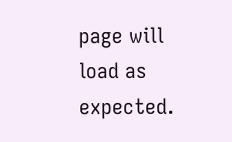page will load as expected.